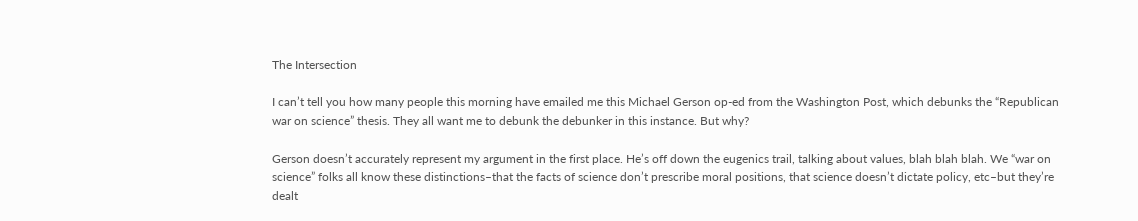The Intersection

I can’t tell you how many people this morning have emailed me this Michael Gerson op-ed from the Washington Post, which debunks the “Republican war on science” thesis. They all want me to debunk the debunker in this instance. But why?

Gerson doesn’t accurately represent my argument in the first place. He’s off down the eugenics trail, talking about values, blah blah blah. We “war on science” folks all know these distinctions–that the facts of science don’t prescribe moral positions, that science doesn’t dictate policy, etc–but they’re dealt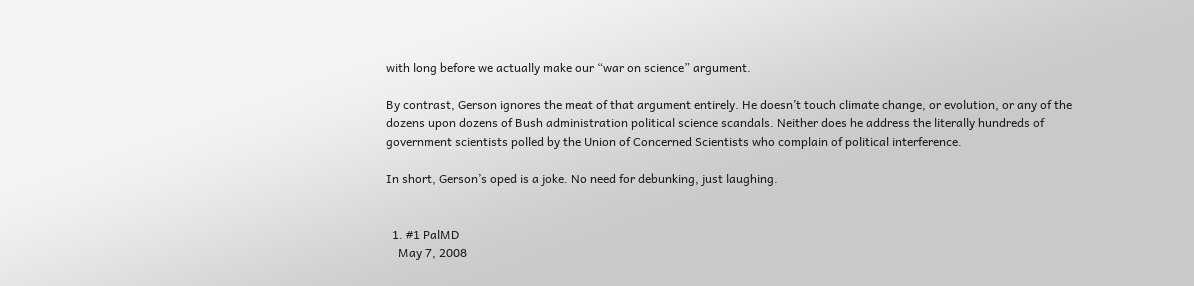with long before we actually make our “war on science” argument.

By contrast, Gerson ignores the meat of that argument entirely. He doesn’t touch climate change, or evolution, or any of the dozens upon dozens of Bush administration political science scandals. Neither does he address the literally hundreds of government scientists polled by the Union of Concerned Scientists who complain of political interference.

In short, Gerson’s oped is a joke. No need for debunking, just laughing.


  1. #1 PalMD
    May 7, 2008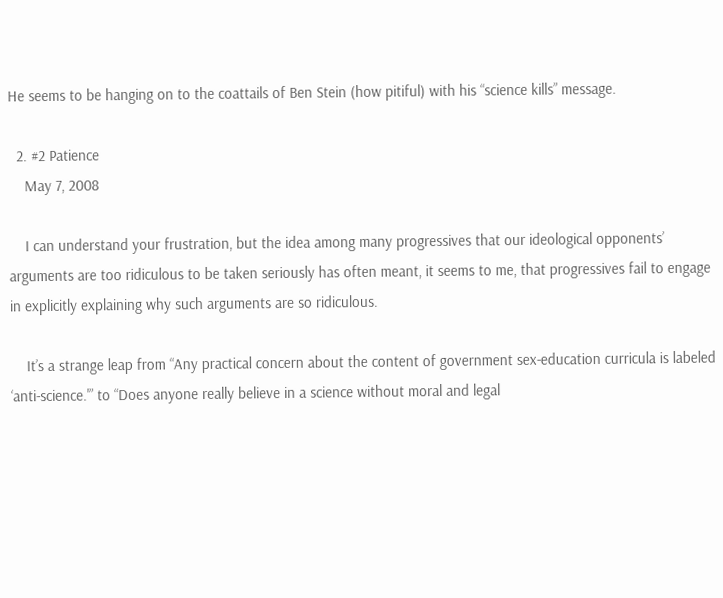He seems to be hanging on to the coattails of Ben Stein (how pitiful) with his “science kills” message.

  2. #2 Patience
    May 7, 2008

    I can understand your frustration, but the idea among many progressives that our ideological opponents’ arguments are too ridiculous to be taken seriously has often meant, it seems to me, that progressives fail to engage in explicitly explaining why such arguments are so ridiculous.

    It’s a strange leap from “Any practical concern about the content of government sex-education curricula is labeled ‘anti-science.'” to “Does anyone really believe in a science without moral and legal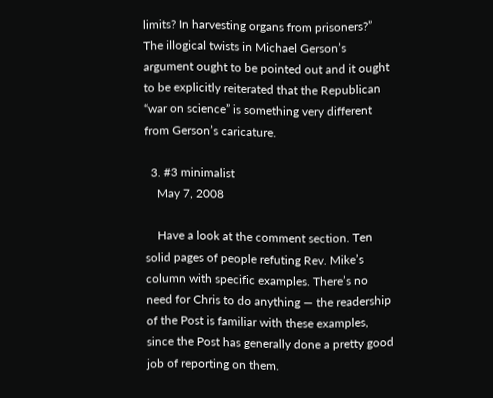limits? In harvesting organs from prisoners?” The illogical twists in Michael Gerson’s argument ought to be pointed out and it ought to be explicitly reiterated that the Republican “war on science” is something very different from Gerson’s caricature.

  3. #3 minimalist
    May 7, 2008

    Have a look at the comment section. Ten solid pages of people refuting Rev. Mike’s column with specific examples. There’s no need for Chris to do anything — the readership of the Post is familiar with these examples, since the Post has generally done a pretty good job of reporting on them.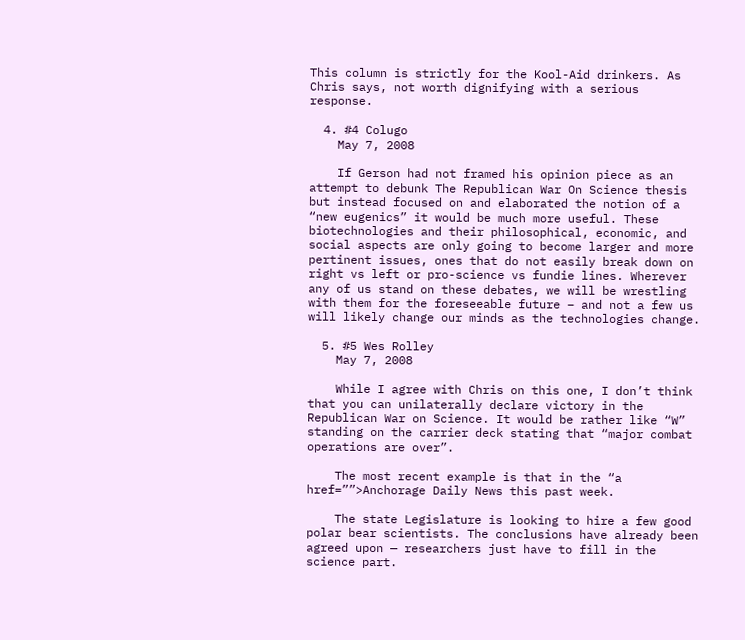This column is strictly for the Kool-Aid drinkers. As Chris says, not worth dignifying with a serious response.

  4. #4 Colugo
    May 7, 2008

    If Gerson had not framed his opinion piece as an attempt to debunk The Republican War On Science thesis but instead focused on and elaborated the notion of a “new eugenics” it would be much more useful. These biotechnologies and their philosophical, economic, and social aspects are only going to become larger and more pertinent issues, ones that do not easily break down on right vs left or pro-science vs fundie lines. Wherever any of us stand on these debates, we will be wrestling with them for the foreseeable future – and not a few us will likely change our minds as the technologies change.

  5. #5 Wes Rolley
    May 7, 2008

    While I agree with Chris on this one, I don’t think that you can unilaterally declare victory in the Republican War on Science. It would be rather like “W” standing on the carrier deck stating that “major combat operations are over”.

    The most recent example is that in the “a href=””>Anchorage Daily News this past week.

    The state Legislature is looking to hire a few good polar bear scientists. The conclusions have already been agreed upon — researchers just have to fill in the science part.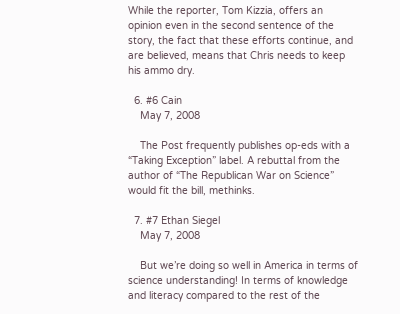While the reporter, Tom Kizzia, offers an opinion even in the second sentence of the story, the fact that these efforts continue, and are believed, means that Chris needs to keep his ammo dry.

  6. #6 Cain
    May 7, 2008

    The Post frequently publishes op-eds with a “Taking Exception” label. A rebuttal from the author of “The Republican War on Science” would fit the bill, methinks.

  7. #7 Ethan Siegel
    May 7, 2008

    But we’re doing so well in America in terms of science understanding! In terms of knowledge and literacy compared to the rest of the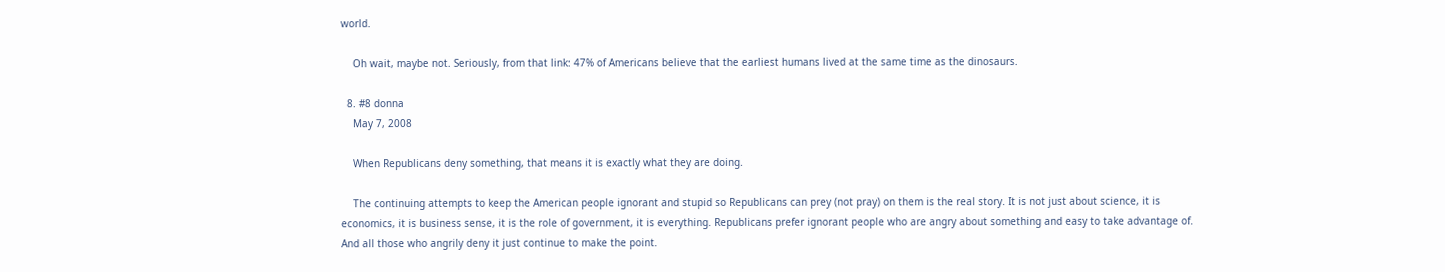world.

    Oh wait, maybe not. Seriously, from that link: 47% of Americans believe that the earliest humans lived at the same time as the dinosaurs.

  8. #8 donna
    May 7, 2008

    When Republicans deny something, that means it is exactly what they are doing.

    The continuing attempts to keep the American people ignorant and stupid so Republicans can prey (not pray) on them is the real story. It is not just about science, it is economics, it is business sense, it is the role of government, it is everything. Republicans prefer ignorant people who are angry about something and easy to take advantage of. And all those who angrily deny it just continue to make the point.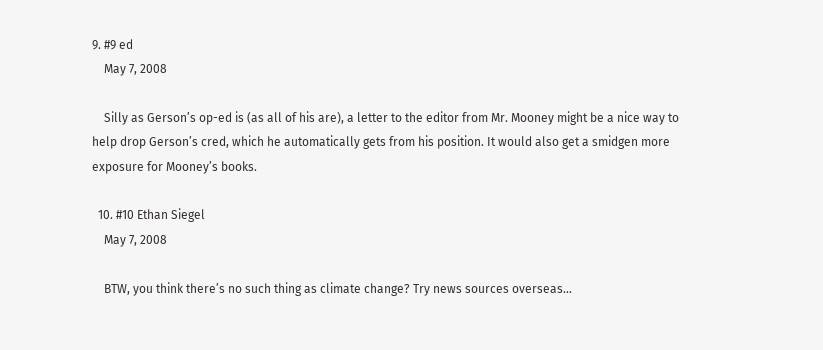9. #9 ed
    May 7, 2008

    Silly as Gerson’s op-ed is (as all of his are), a letter to the editor from Mr. Mooney might be a nice way to help drop Gerson’s cred, which he automatically gets from his position. It would also get a smidgen more exposure for Mooney’s books.

  10. #10 Ethan Siegel
    May 7, 2008

    BTW, you think there’s no such thing as climate change? Try news sources overseas…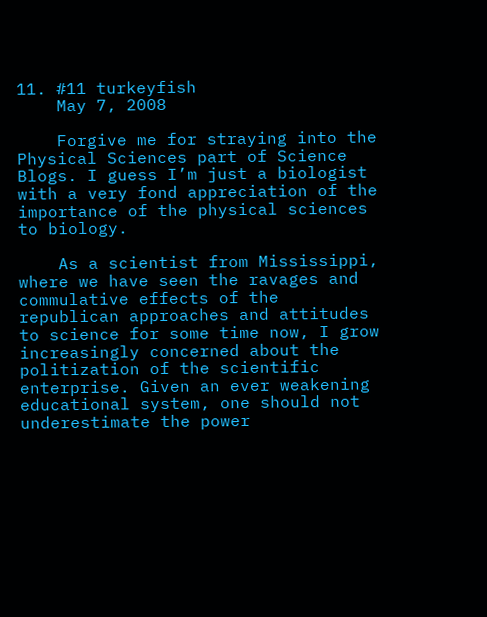11. #11 turkeyfish
    May 7, 2008

    Forgive me for straying into the Physical Sciences part of Science Blogs. I guess I’m just a biologist with a very fond appreciation of the importance of the physical sciences to biology.

    As a scientist from Mississippi, where we have seen the ravages and commulative effects of the republican approaches and attitudes to science for some time now, I grow increasingly concerned about the politization of the scientific enterprise. Given an ever weakening educational system, one should not underestimate the power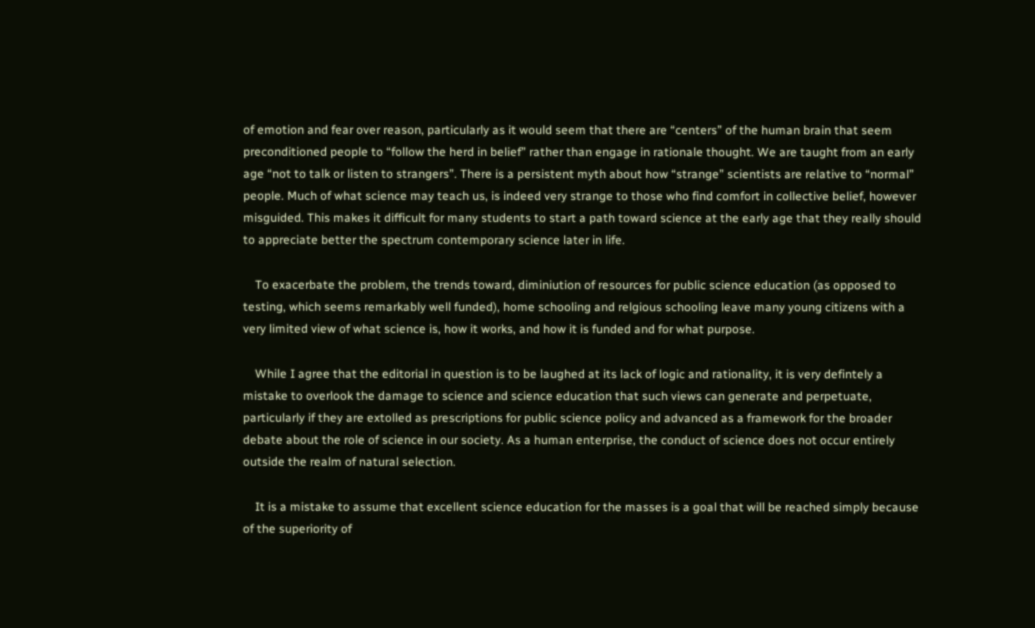of emotion and fear over reason, particularly as it would seem that there are “centers” of the human brain that seem preconditioned people to “follow the herd in belief” rather than engage in rationale thought. We are taught from an early age “not to talk or listen to strangers”. There is a persistent myth about how “strange” scientists are relative to “normal” people. Much of what science may teach us, is indeed very strange to those who find comfort in collective belief, however misguided. This makes it difficult for many students to start a path toward science at the early age that they really should to appreciate better the spectrum contemporary science later in life.

    To exacerbate the problem, the trends toward, diminiution of resources for public science education (as opposed to testing, which seems remarkably well funded), home schooling and relgious schooling leave many young citizens with a very limited view of what science is, how it works, and how it is funded and for what purpose.

    While I agree that the editorial in question is to be laughed at its lack of logic and rationality, it is very defintely a mistake to overlook the damage to science and science education that such views can generate and perpetuate, particularly if they are extolled as prescriptions for public science policy and advanced as a framework for the broader debate about the role of science in our society. As a human enterprise, the conduct of science does not occur entirely outside the realm of natural selection.

    It is a mistake to assume that excellent science education for the masses is a goal that will be reached simply because of the superiority of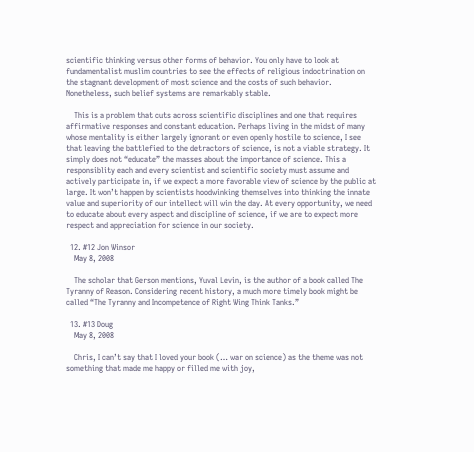scientific thinking versus other forms of behavior. You only have to look at fundamentalist muslim countries to see the effects of religious indoctrination on the stagnant development of most science and the costs of such behavior. Nonetheless, such belief systems are remarkably stable.

    This is a problem that cuts across scientific disciplines and one that requires affirmative responses and constant education. Perhaps living in the midst of many whose mentality is either largely ignorant or even openly hostile to science, I see that leaving the battlefied to the detractors of science, is not a viable strategy. It simply does not “educate” the masses about the importance of science. This a responsiblity each and every scientist and scientific society must assume and actively participate in, if we expect a more favorable view of science by the public at large. It won’t happen by scientists hoodwinking themselves into thinking the innate value and superiority of our intellect will win the day. At every opportunity, we need to educate about every aspect and discipline of science, if we are to expect more respect and appreciation for science in our society.

  12. #12 Jon Winsor
    May 8, 2008

    The scholar that Gerson mentions, Yuval Levin, is the author of a book called The Tyranny of Reason. Considering recent history, a much more timely book might be called “The Tyranny and Incompetence of Right Wing Think Tanks.”

  13. #13 Doug
    May 8, 2008

    Chris, I can’t say that I loved your book (… war on science) as the theme was not something that made me happy or filled me with joy,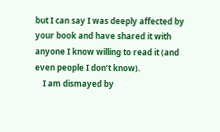but I can say I was deeply affected by your book and have shared it with anyone I know willing to read it (and even people I don’t know).
    I am dismayed by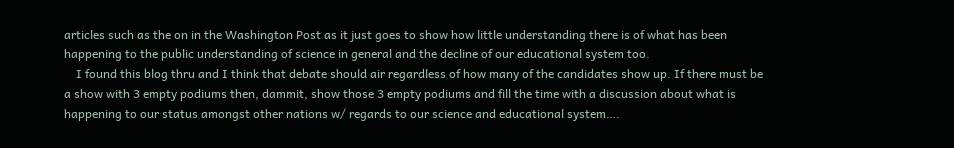articles such as the on in the Washington Post as it just goes to show how little understanding there is of what has been happening to the public understanding of science in general and the decline of our educational system too.
    I found this blog thru and I think that debate should air regardless of how many of the candidates show up. If there must be a show with 3 empty podiums then, dammit, show those 3 empty podiums and fill the time with a discussion about what is happening to our status amongst other nations w/ regards to our science and educational system….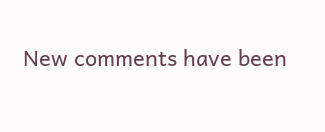New comments have been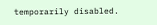temporarily disabled.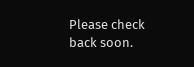Please check back soon.